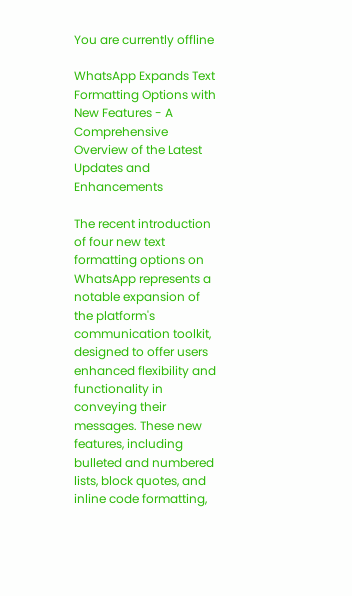You are currently offline

WhatsApp Expands Text Formatting Options with New Features - A Comprehensive Overview of the Latest Updates and Enhancements

The recent introduction of four new text formatting options on WhatsApp represents a notable expansion of the platform's communication toolkit, designed to offer users enhanced flexibility and functionality in conveying their messages. These new features, including bulleted and numbered lists, block quotes, and inline code formatting,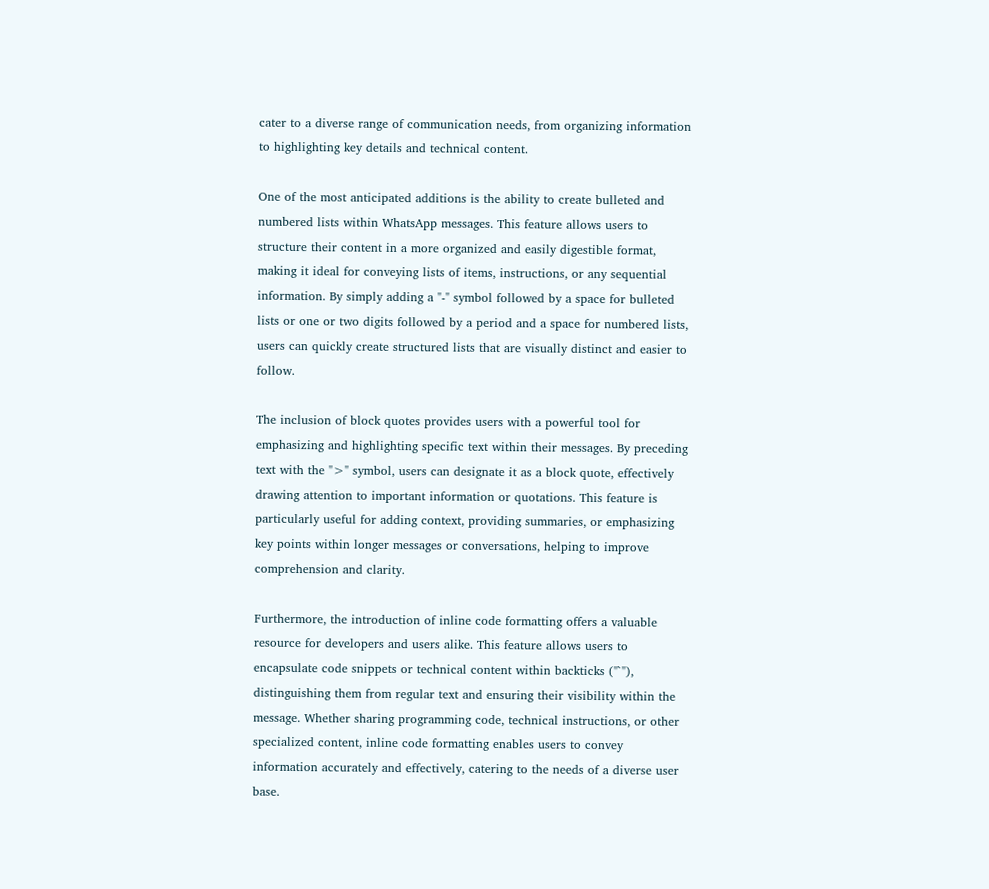cater to a diverse range of communication needs, from organizing information to highlighting key details and technical content.

One of the most anticipated additions is the ability to create bulleted and numbered lists within WhatsApp messages. This feature allows users to structure their content in a more organized and easily digestible format, making it ideal for conveying lists of items, instructions, or any sequential information. By simply adding a "-" symbol followed by a space for bulleted lists or one or two digits followed by a period and a space for numbered lists, users can quickly create structured lists that are visually distinct and easier to follow.

The inclusion of block quotes provides users with a powerful tool for emphasizing and highlighting specific text within their messages. By preceding text with the ">" symbol, users can designate it as a block quote, effectively drawing attention to important information or quotations. This feature is particularly useful for adding context, providing summaries, or emphasizing key points within longer messages or conversations, helping to improve comprehension and clarity.

Furthermore, the introduction of inline code formatting offers a valuable resource for developers and users alike. This feature allows users to encapsulate code snippets or technical content within backticks ("`"), distinguishing them from regular text and ensuring their visibility within the message. Whether sharing programming code, technical instructions, or other specialized content, inline code formatting enables users to convey information accurately and effectively, catering to the needs of a diverse user base.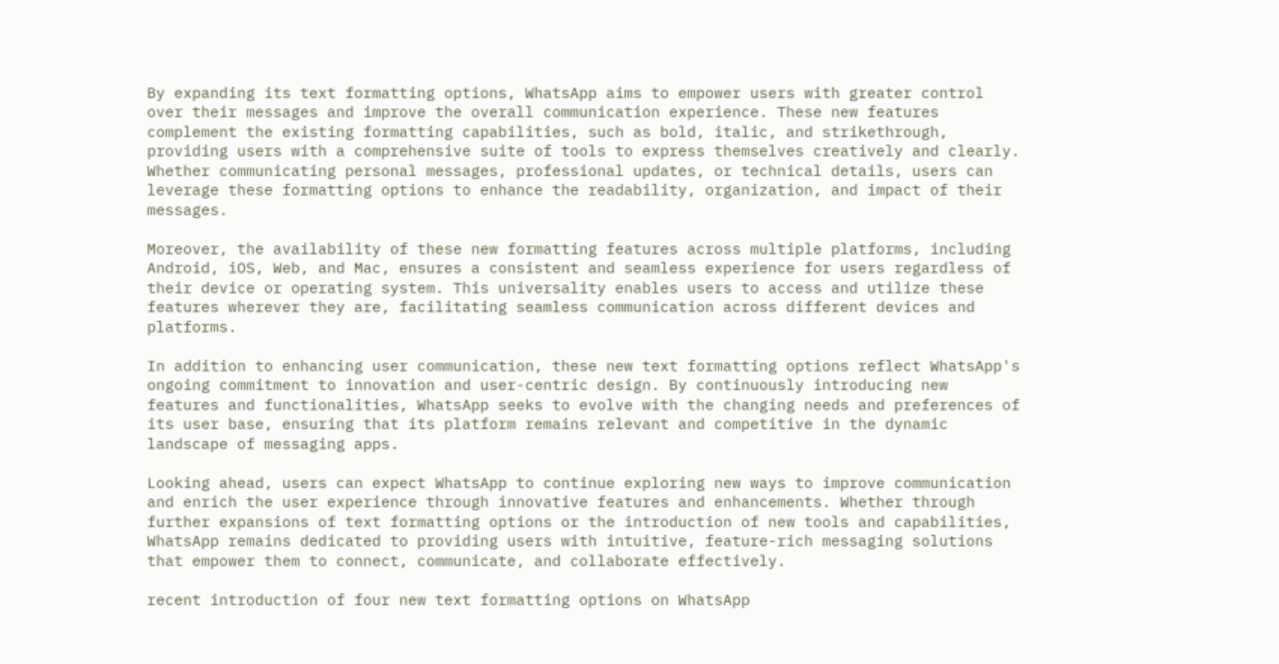By expanding its text formatting options, WhatsApp aims to empower users with greater control over their messages and improve the overall communication experience. These new features complement the existing formatting capabilities, such as bold, italic, and strikethrough, providing users with a comprehensive suite of tools to express themselves creatively and clearly. Whether communicating personal messages, professional updates, or technical details, users can leverage these formatting options to enhance the readability, organization, and impact of their messages.

Moreover, the availability of these new formatting features across multiple platforms, including Android, iOS, Web, and Mac, ensures a consistent and seamless experience for users regardless of their device or operating system. This universality enables users to access and utilize these features wherever they are, facilitating seamless communication across different devices and platforms.

In addition to enhancing user communication, these new text formatting options reflect WhatsApp's ongoing commitment to innovation and user-centric design. By continuously introducing new features and functionalities, WhatsApp seeks to evolve with the changing needs and preferences of its user base, ensuring that its platform remains relevant and competitive in the dynamic landscape of messaging apps.

Looking ahead, users can expect WhatsApp to continue exploring new ways to improve communication and enrich the user experience through innovative features and enhancements. Whether through further expansions of text formatting options or the introduction of new tools and capabilities, WhatsApp remains dedicated to providing users with intuitive, feature-rich messaging solutions that empower them to connect, communicate, and collaborate effectively.

recent introduction of four new text formatting options on WhatsApp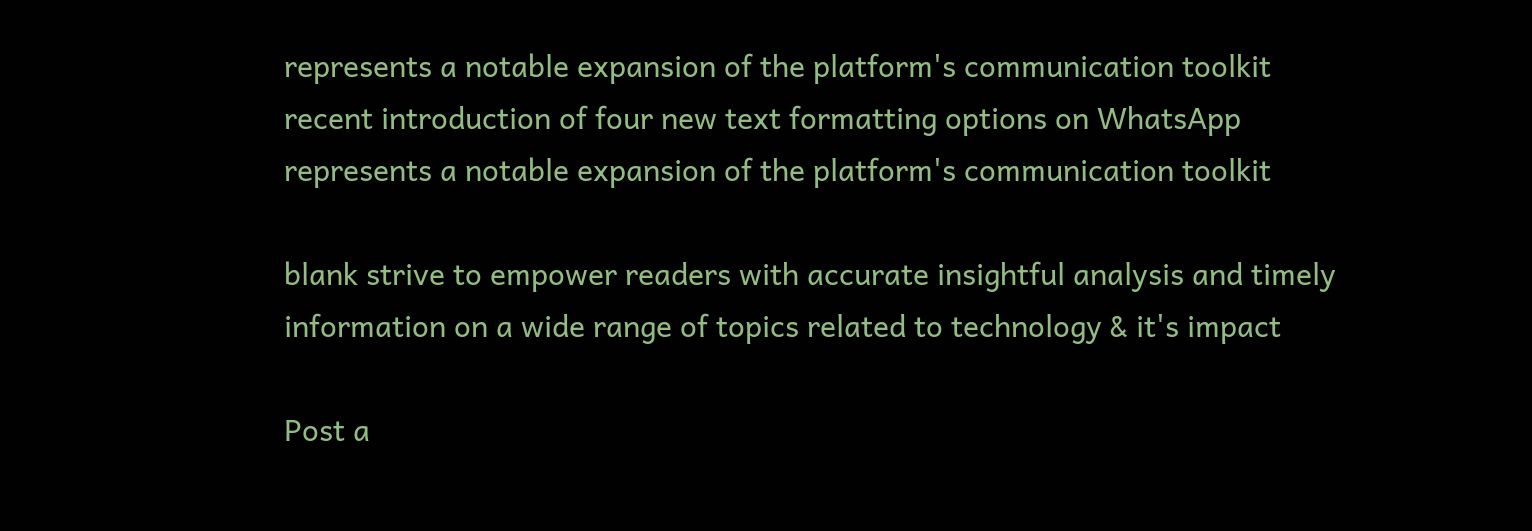represents a notable expansion of the platform's communication toolkit
recent introduction of four new text formatting options on WhatsApp represents a notable expansion of the platform's communication toolkit

blank strive to empower readers with accurate insightful analysis and timely information on a wide range of topics related to technology & it's impact

Post a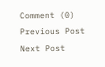Comment (0)
Previous Post Next Post